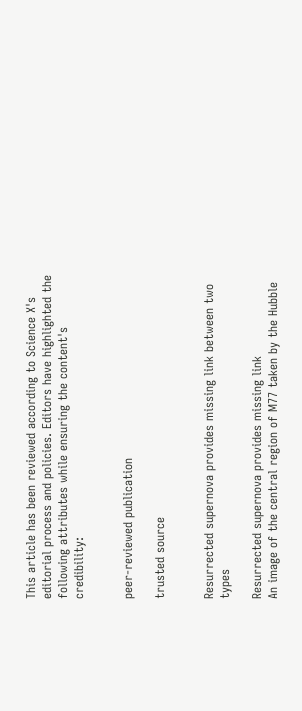This article has been reviewed according to Science X's editorial process and policies. Editors have highlighted the following attributes while ensuring the content's credibility:


peer-reviewed publication

trusted source


Resurrected supernova provides missing link between two types

Resurrected supernova provides missing link
An image of the central region of M77 taken by the Hubble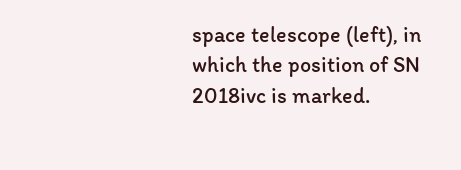space telescope (left), in which the position of SN 2018ivc is marked.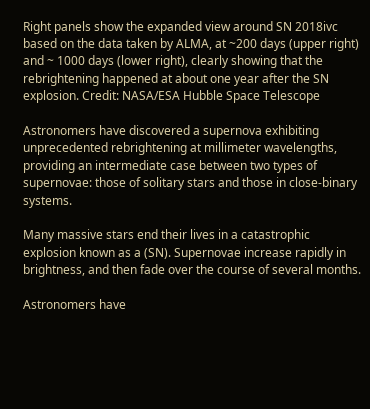Right panels show the expanded view around SN 2018ivc based on the data taken by ALMA, at ~200 days (upper right) and ~ 1000 days (lower right), clearly showing that the rebrightening happened at about one year after the SN explosion. Credit: NASA/ESA Hubble Space Telescope

Astronomers have discovered a supernova exhibiting unprecedented rebrightening at millimeter wavelengths, providing an intermediate case between two types of supernovae: those of solitary stars and those in close-binary systems.

Many massive stars end their lives in a catastrophic explosion known as a (SN). Supernovae increase rapidly in brightness, and then fade over the course of several months.

Astronomers have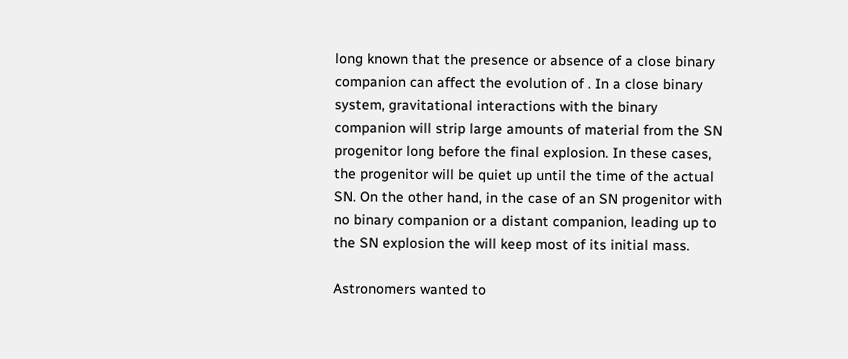long known that the presence or absence of a close binary companion can affect the evolution of . In a close binary system, gravitational interactions with the binary companion will strip large amounts of material from the SN progenitor long before the final explosion. In these cases, the progenitor will be quiet up until the time of the actual SN. On the other hand, in the case of an SN progenitor with no binary companion or a distant companion, leading up to the SN explosion the will keep most of its initial mass.

Astronomers wanted to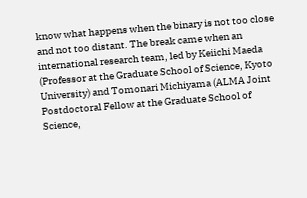know what happens when the binary is not too close and not too distant. The break came when an international research team, led by Keiichi Maeda (Professor at the Graduate School of Science, Kyoto University) and Tomonari Michiyama (ALMA Joint Postdoctoral Fellow at the Graduate School of Science,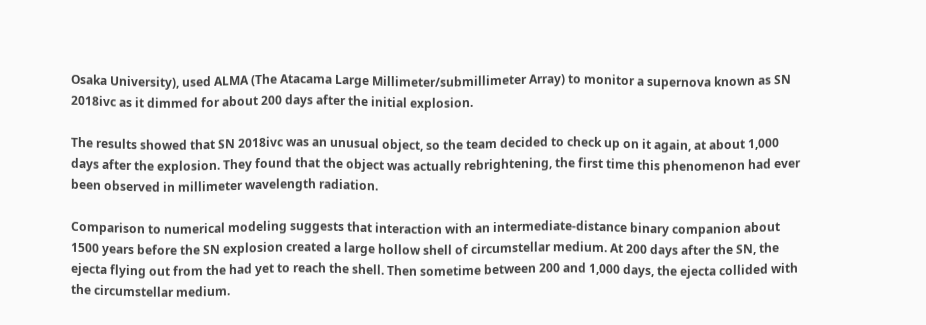Osaka University), used ALMA (The Atacama Large Millimeter/submillimeter Array) to monitor a supernova known as SN 2018ivc as it dimmed for about 200 days after the initial explosion.

The results showed that SN 2018ivc was an unusual object, so the team decided to check up on it again, at about 1,000 days after the explosion. They found that the object was actually rebrightening, the first time this phenomenon had ever been observed in millimeter wavelength radiation.

Comparison to numerical modeling suggests that interaction with an intermediate-distance binary companion about 1500 years before the SN explosion created a large hollow shell of circumstellar medium. At 200 days after the SN, the ejecta flying out from the had yet to reach the shell. Then sometime between 200 and 1,000 days, the ejecta collided with the circumstellar medium.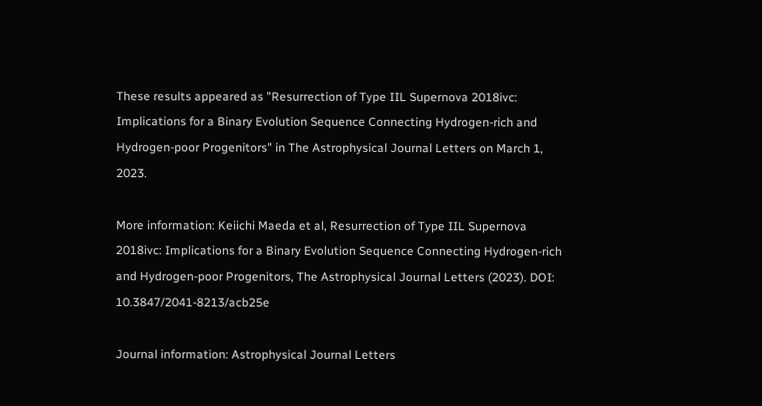These results appeared as "Resurrection of Type IIL Supernova 2018ivc: Implications for a Binary Evolution Sequence Connecting Hydrogen-rich and Hydrogen-poor Progenitors" in The Astrophysical Journal Letters on March 1, 2023.

More information: Keiichi Maeda et al, Resurrection of Type IIL Supernova 2018ivc: Implications for a Binary Evolution Sequence Connecting Hydrogen-rich and Hydrogen-poor Progenitors, The Astrophysical Journal Letters (2023). DOI: 10.3847/2041-8213/acb25e

Journal information: Astrophysical Journal Letters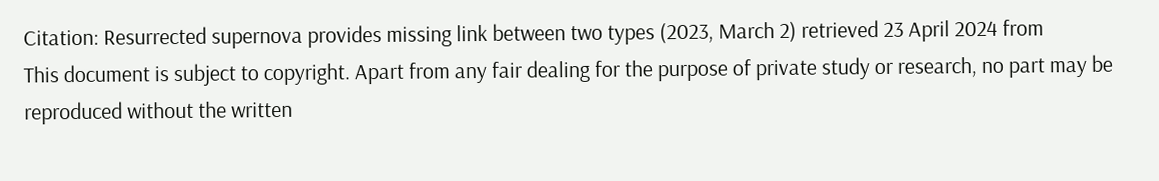Citation: Resurrected supernova provides missing link between two types (2023, March 2) retrieved 23 April 2024 from
This document is subject to copyright. Apart from any fair dealing for the purpose of private study or research, no part may be reproduced without the written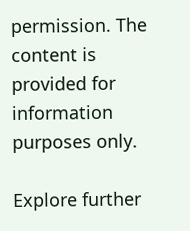permission. The content is provided for information purposes only.

Explore further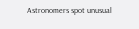Astronomers spot unusual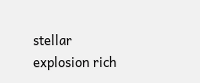stellar explosion rich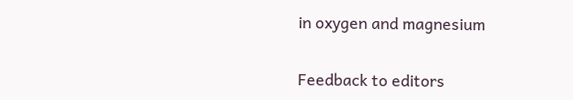in oxygen and magnesium


Feedback to editors